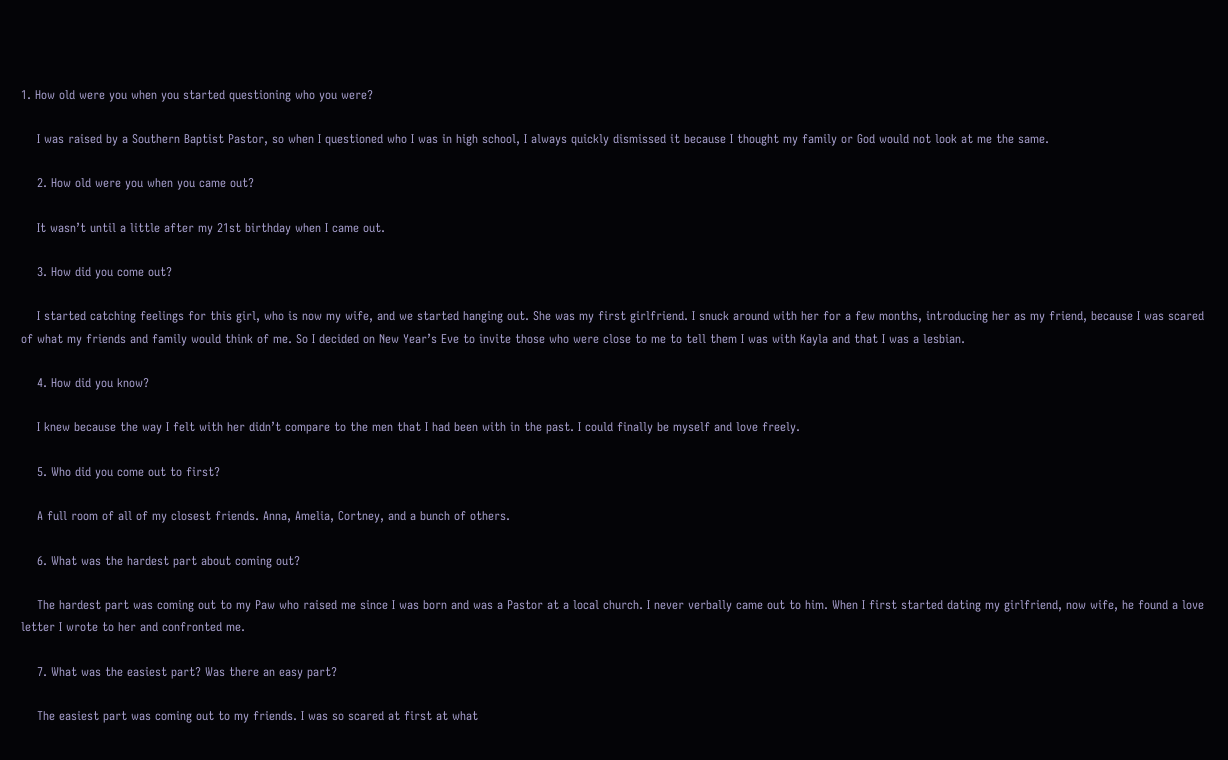1. How old were you when you started questioning who you were?

    I was raised by a Southern Baptist Pastor, so when I questioned who I was in high school, I always quickly dismissed it because I thought my family or God would not look at me the same.

    2. How old were you when you came out?

    It wasn’t until a little after my 21st birthday when I came out.

    3. How did you come out?

    I started catching feelings for this girl, who is now my wife, and we started hanging out. She was my first girlfriend. I snuck around with her for a few months, introducing her as my friend, because I was scared of what my friends and family would think of me. So I decided on New Year’s Eve to invite those who were close to me to tell them I was with Kayla and that I was a lesbian.

    4. How did you know?

    I knew because the way I felt with her didn’t compare to the men that I had been with in the past. I could finally be myself and love freely.

    5. Who did you come out to first?

    A full room of all of my closest friends. Anna, Amelia, Cortney, and a bunch of others.

    6. What was the hardest part about coming out?

    The hardest part was coming out to my Paw who raised me since I was born and was a Pastor at a local church. I never verbally came out to him. When I first started dating my girlfriend, now wife, he found a love letter I wrote to her and confronted me.

    7. What was the easiest part? Was there an easy part?

    The easiest part was coming out to my friends. I was so scared at first at what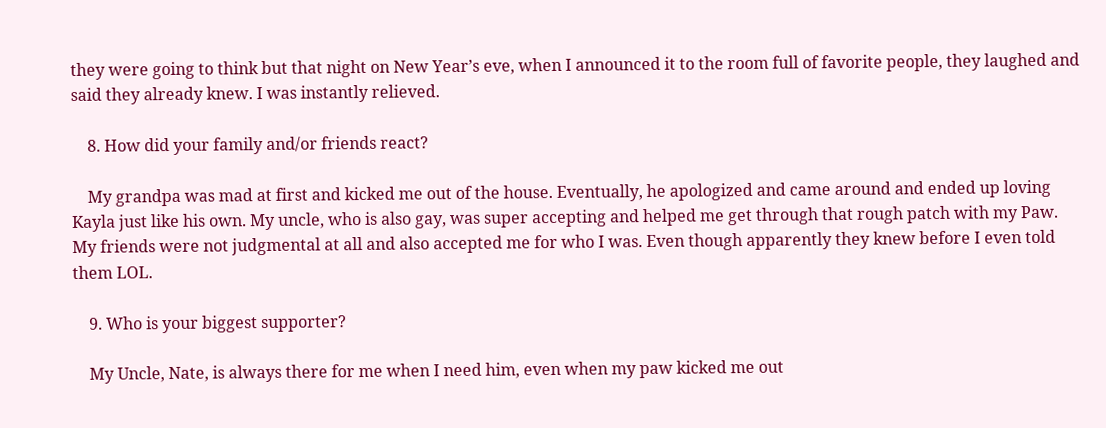they were going to think but that night on New Year’s eve, when I announced it to the room full of favorite people, they laughed and said they already knew. I was instantly relieved.

    8. How did your family and/or friends react?

    My grandpa was mad at first and kicked me out of the house. Eventually, he apologized and came around and ended up loving Kayla just like his own. My uncle, who is also gay, was super accepting and helped me get through that rough patch with my Paw. My friends were not judgmental at all and also accepted me for who I was. Even though apparently they knew before I even told them LOL.

    9. Who is your biggest supporter?

    My Uncle, Nate, is always there for me when I need him, even when my paw kicked me out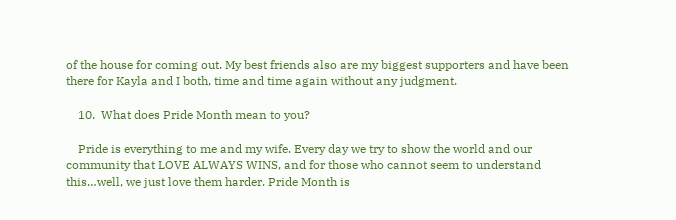of the house for coming out. My best friends also are my biggest supporters and have been there for Kayla and I both, time and time again without any judgment.

    10.  What does Pride Month mean to you?

    Pride is everything to me and my wife. Every day we try to show the world and our community that LOVE ALWAYS WINS, and for those who cannot seem to understand this…well, we just love them harder. Pride Month is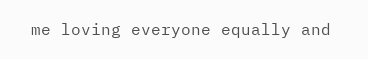me loving everyone equally and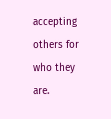accepting others for who they are.